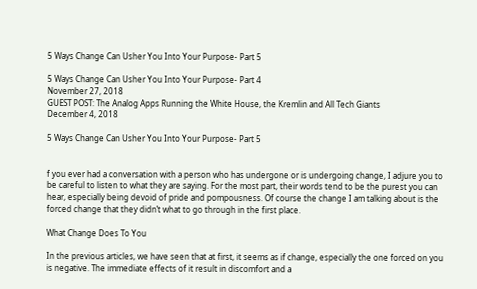5 Ways Change Can Usher You Into Your Purpose- Part 5

5 Ways Change Can Usher You Into Your Purpose- Part 4
November 27, 2018
GUEST POST: The Analog Apps Running the White House, the Kremlin and All Tech Giants
December 4, 2018

5 Ways Change Can Usher You Into Your Purpose- Part 5


f you ever had a conversation with a person who has undergone or is undergoing change, I adjure you to be careful to listen to what they are saying. For the most part, their words tend to be the purest you can hear, especially being devoid of pride and pompousness. Of course the change I am talking about is the forced change that they didn’t what to go through in the first place.

What Change Does To You

In the previous articles, we have seen that at first, it seems as if change, especially the one forced on you is negative. The immediate effects of it result in discomfort and a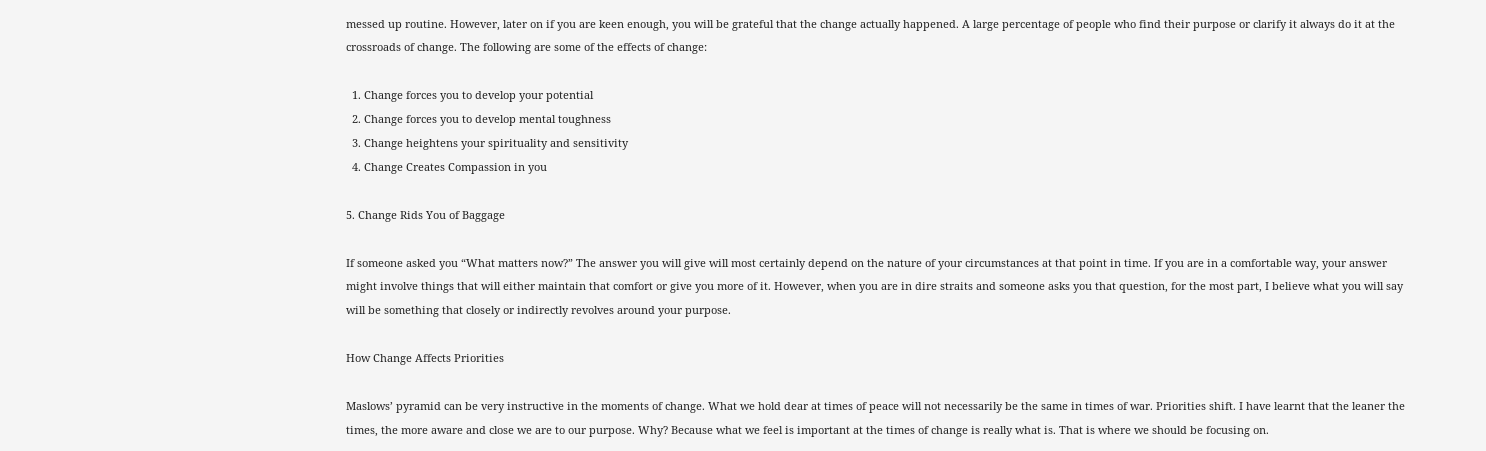messed up routine. However, later on if you are keen enough, you will be grateful that the change actually happened. A large percentage of people who find their purpose or clarify it always do it at the crossroads of change. The following are some of the effects of change:

  1. Change forces you to develop your potential
  2. Change forces you to develop mental toughness
  3. Change heightens your spirituality and sensitivity
  4. Change Creates Compassion in you

5. Change Rids You of Baggage

If someone asked you “What matters now?” The answer you will give will most certainly depend on the nature of your circumstances at that point in time. If you are in a comfortable way, your answer might involve things that will either maintain that comfort or give you more of it. However, when you are in dire straits and someone asks you that question, for the most part, I believe what you will say will be something that closely or indirectly revolves around your purpose.

How Change Affects Priorities

Maslows’ pyramid can be very instructive in the moments of change. What we hold dear at times of peace will not necessarily be the same in times of war. Priorities shift. I have learnt that the leaner the times, the more aware and close we are to our purpose. Why? Because what we feel is important at the times of change is really what is. That is where we should be focusing on.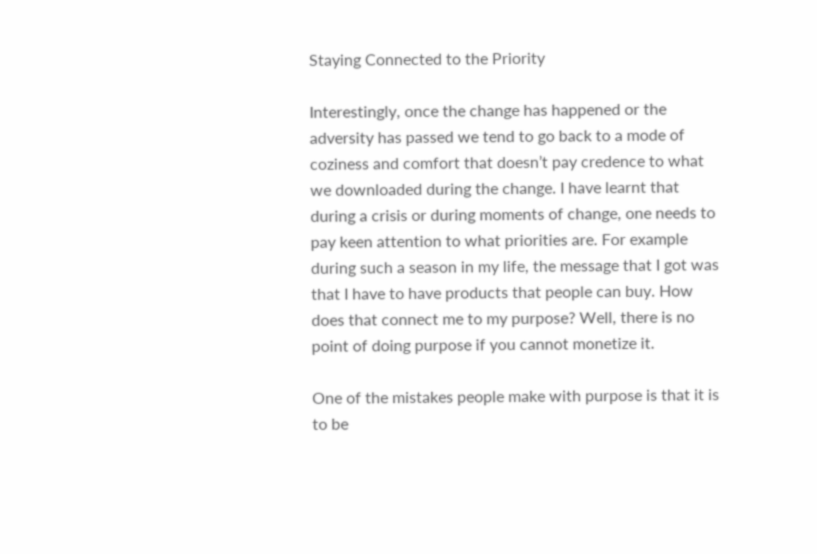Staying Connected to the Priority

Interestingly, once the change has happened or the adversity has passed we tend to go back to a mode of coziness and comfort that doesn’t pay credence to what we downloaded during the change. I have learnt that during a crisis or during moments of change, one needs to pay keen attention to what priorities are. For example during such a season in my life, the message that I got was that I have to have products that people can buy. How does that connect me to my purpose? Well, there is no point of doing purpose if you cannot monetize it.

One of the mistakes people make with purpose is that it is to be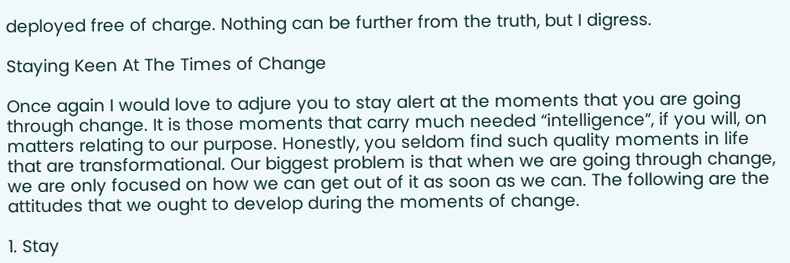deployed free of charge. Nothing can be further from the truth, but I digress.

Staying Keen At The Times of Change

Once again I would love to adjure you to stay alert at the moments that you are going through change. It is those moments that carry much needed “intelligence”, if you will, on matters relating to our purpose. Honestly, you seldom find such quality moments in life that are transformational. Our biggest problem is that when we are going through change, we are only focused on how we can get out of it as soon as we can. The following are the attitudes that we ought to develop during the moments of change.

1. Stay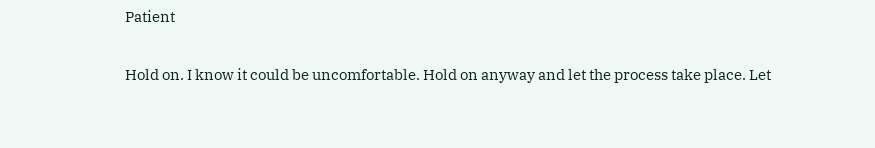Patient

Hold on. I know it could be uncomfortable. Hold on anyway and let the process take place. Let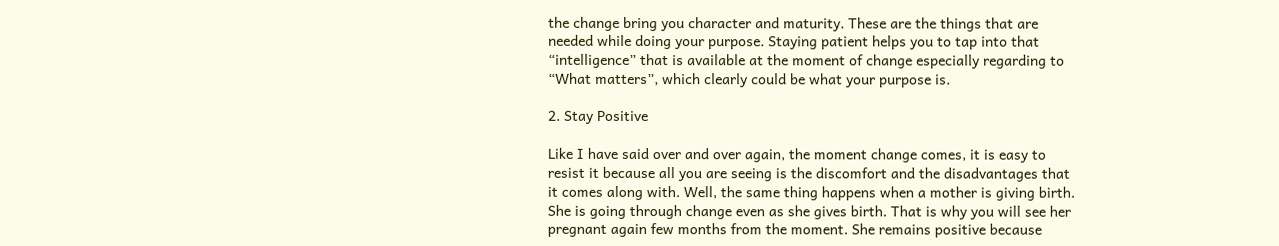the change bring you character and maturity. These are the things that are needed while doing your purpose. Staying patient helps you to tap into that “intelligence” that is available at the moment of change especially regarding to “What matters”, which clearly could be what your purpose is.

2. Stay Positive

Like I have said over and over again, the moment change comes, it is easy to resist it because all you are seeing is the discomfort and the disadvantages that it comes along with. Well, the same thing happens when a mother is giving birth. She is going through change even as she gives birth. That is why you will see her pregnant again few months from the moment. She remains positive because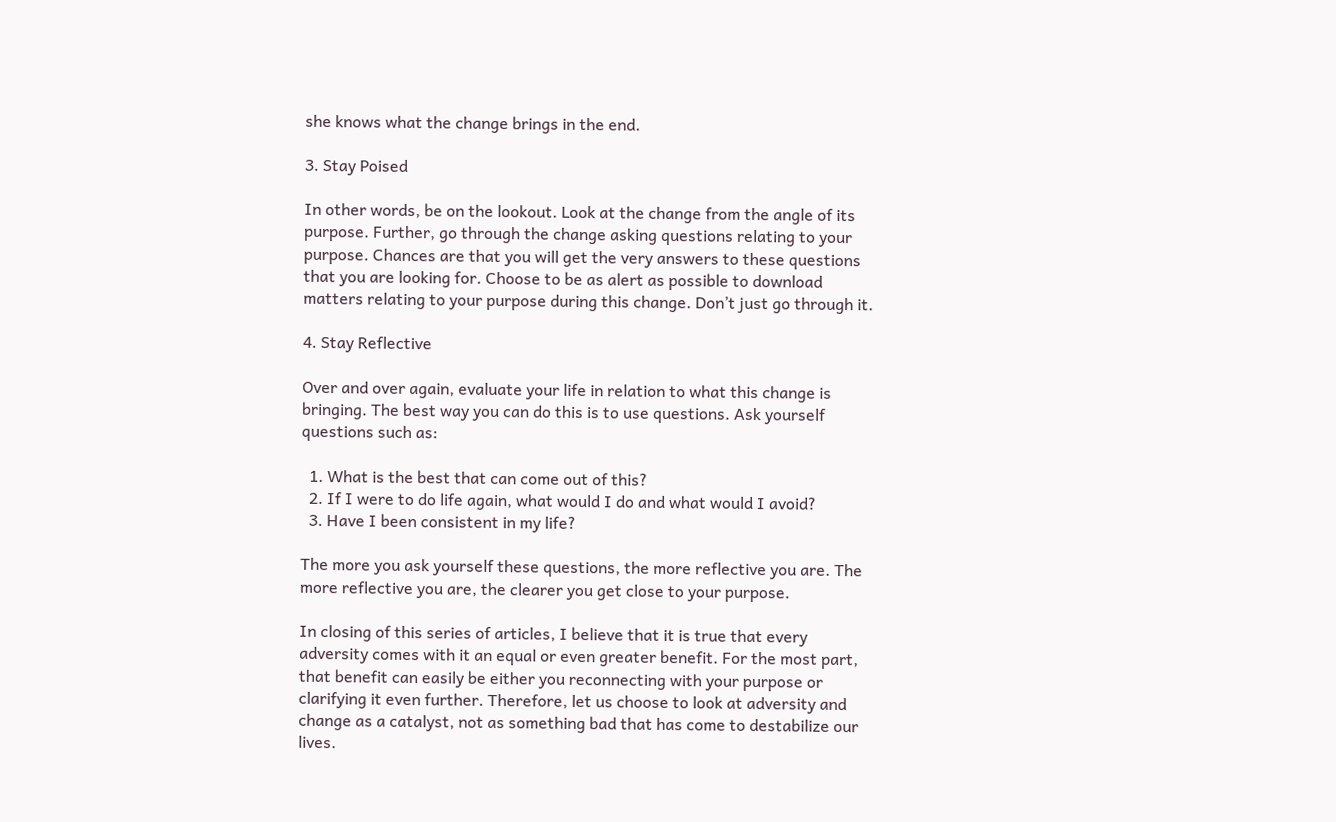she knows what the change brings in the end.

3. Stay Poised

In other words, be on the lookout. Look at the change from the angle of its purpose. Further, go through the change asking questions relating to your purpose. Chances are that you will get the very answers to these questions that you are looking for. Choose to be as alert as possible to download matters relating to your purpose during this change. Don’t just go through it.

4. Stay Reflective

Over and over again, evaluate your life in relation to what this change is bringing. The best way you can do this is to use questions. Ask yourself questions such as:

  1. What is the best that can come out of this?
  2. If I were to do life again, what would I do and what would I avoid?
  3. Have I been consistent in my life?

The more you ask yourself these questions, the more reflective you are. The more reflective you are, the clearer you get close to your purpose.

In closing of this series of articles, I believe that it is true that every adversity comes with it an equal or even greater benefit. For the most part, that benefit can easily be either you reconnecting with your purpose or clarifying it even further. Therefore, let us choose to look at adversity and change as a catalyst, not as something bad that has come to destabilize our lives.